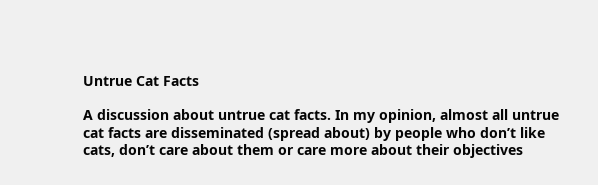Untrue Cat Facts

A discussion about untrue cat facts. In my opinion, almost all untrue cat facts are disseminated (spread about) by people who don’t like cats, don’t care about them or care more about their objectives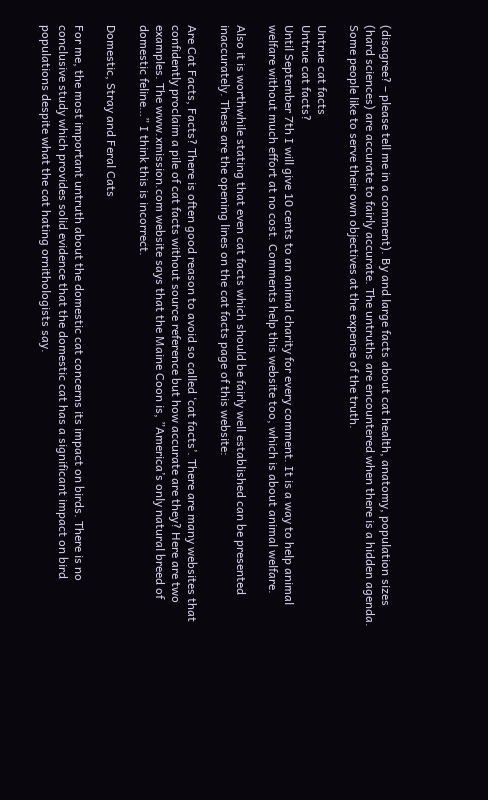(disagree? – please tell me in a comment). By and large facts about cat health, anatomy, population sizes (hard sciences) are accurate to fairly accurate. The untruths are encountered when there is a hidden agenda. Some people like to serve their own objectives at the expense of the truth.

Untrue cat facts
Untrue cat facts?
Until September 7th I will give 10 cents to an animal charity for every comment. It is a way to help animal welfare without much effort at no cost. Comments help this website too, which is about animal welfare.

Also it is worthwhile stating that even cat facts which should be fairly well established can be presented inaccurately. These are the opening lines on the cat facts page of this website:

Are Cat Facts, Facts? There is often good reason to avoid so called ‘cat facts’. There are many websites that confidently proclaim a pile of cat facts without source reference but how accurate are they? Here are two examples. The www.xmission.com website says that the Maine Coon is, ”America’s only natural breed of domestic feline…” I think this is incorrect.

Domestic, Stray and Feral Cats

For me, the most important untruth about the domestic cat concerns its impact on birds. There is no conclusive study which provides solid evidence that the domestic cat has a significant impact on bird populations despite what the cat hating ornithologists say.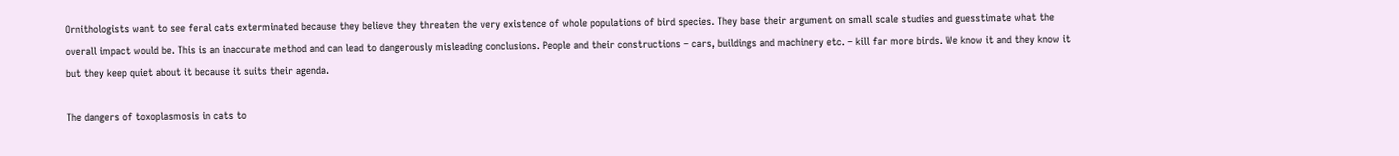Ornithologists want to see feral cats exterminated because they believe they threaten the very existence of whole populations of bird species. They base their argument on small scale studies and guesstimate what the overall impact would be. This is an inaccurate method and can lead to dangerously misleading conclusions. People and their constructions – cars, buildings and machinery etc. – kill far more birds. We know it and they know it but they keep quiet about it because it suits their agenda.

The dangers of toxoplasmosis in cats to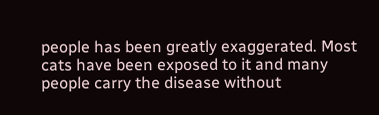people has been greatly exaggerated. Most cats have been exposed to it and many people carry the disease without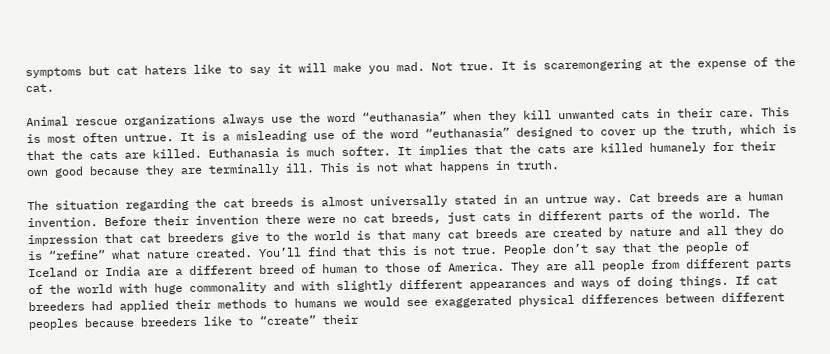symptoms but cat haters like to say it will make you mad. Not true. It is scaremongering at the expense of the cat.

Animal rescue organizations always use the word “euthanasia” when they kill unwanted cats in their care. This is most often untrue. It is a misleading use of the word “euthanasia” designed to cover up the truth, which is that the cats are killed. Euthanasia is much softer. It implies that the cats are killed humanely for their own good because they are terminally ill. This is not what happens in truth.

The situation regarding the cat breeds is almost universally stated in an untrue way. Cat breeds are a human invention. Before their invention there were no cat breeds, just cats in different parts of the world. The impression that cat breeders give to the world is that many cat breeds are created by nature and all they do is “refine” what nature created. You’ll find that this is not true. People don’t say that the people of Iceland or India are a different breed of human to those of America. They are all people from different parts of the world with huge commonality and with slightly different appearances and ways of doing things. If cat breeders had applied their methods to humans we would see exaggerated physical differences between different peoples because breeders like to “create” their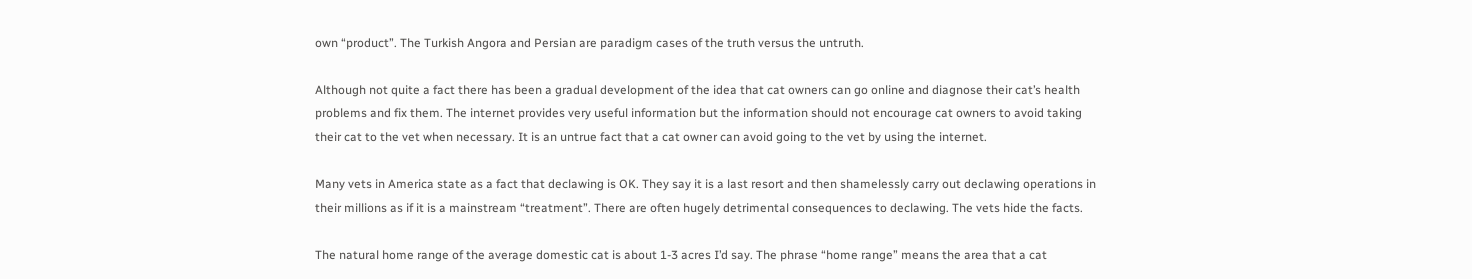own “product”. The Turkish Angora and Persian are paradigm cases of the truth versus the untruth.

Although not quite a fact there has been a gradual development of the idea that cat owners can go online and diagnose their cat’s health problems and fix them. The internet provides very useful information but the information should not encourage cat owners to avoid taking their cat to the vet when necessary. It is an untrue fact that a cat owner can avoid going to the vet by using the internet.

Many vets in America state as a fact that declawing is OK. They say it is a last resort and then shamelessly carry out declawing operations in their millions as if it is a mainstream “treatment”. There are often hugely detrimental consequences to declawing. The vets hide the facts.

The natural home range of the average domestic cat is about 1-3 acres I’d say. The phrase “home range” means the area that a cat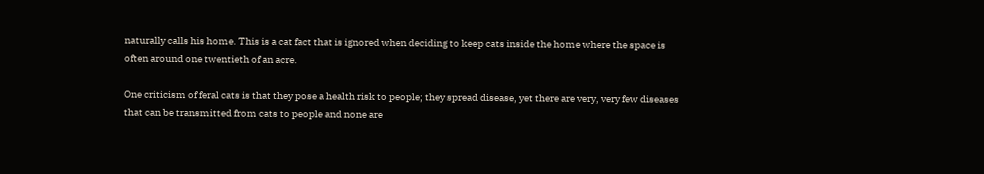naturally calls his home. This is a cat fact that is ignored when deciding to keep cats inside the home where the space is often around one twentieth of an acre.

One criticism of feral cats is that they pose a health risk to people; they spread disease, yet there are very, very few diseases that can be transmitted from cats to people and none are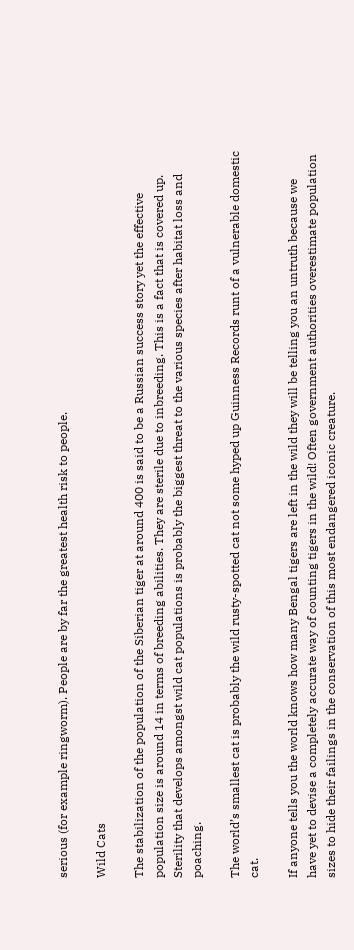serious (for example ringworm). People are by far the greatest health risk to people.

Wild Cats

The stabilization of the population of the Siberian tiger at around 400 is said to be a Russian success story yet the effective population size is around 14 in terms of breeding abilities. They are sterile due to inbreeding. This is a fact that is covered up. Sterility that develops amongst wild cat populations is probably the biggest threat to the various species after habitat loss and poaching.

The world’s smallest cat is probably the wild rusty-spotted cat not some hyped up Guinness Records runt of a vulnerable domestic cat.

If anyone tells you the world knows how many Bengal tigers are left in the wild they will be telling you an untruth because we have yet to devise a completely accurate way of counting tigers in the wild! Often government authorities overestimate population sizes to hide their failings in the conservation of this most endangered iconic creature.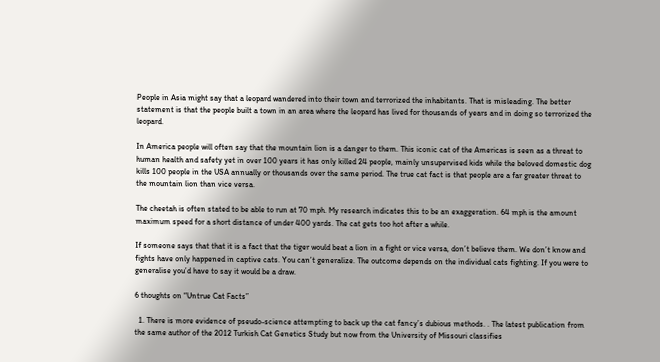People in Asia might say that a leopard wandered into their town and terrorized the inhabitants. That is misleading. The better statement is that the people built a town in an area where the leopard has lived for thousands of years and in doing so terrorized the leopard.

In America people will often say that the mountain lion is a danger to them. This iconic cat of the Americas is seen as a threat to human health and safety yet in over 100 years it has only killed 24 people, mainly unsupervised kids while the beloved domestic dog kills 100 people in the USA annually or thousands over the same period. The true cat fact is that people are a far greater threat to the mountain lion than vice versa.

The cheetah is often stated to be able to run at 70 mph. My research indicates this to be an exaggeration. 64 mph is the amount maximum speed for a short distance of under 400 yards. The cat gets too hot after a while.

If someone says that that it is a fact that the tiger would beat a lion in a fight or vice versa, don’t believe them. We don’t know and fights have only happened in captive cats. You can’t generalize. The outcome depends on the individual cats fighting. If you were to generalise you’d have to say it would be a draw.

6 thoughts on “Untrue Cat Facts”

  1. There is more evidence of pseudo-science attempting to back up the cat fancy’s dubious methods. . The latest publication from the same author of the 2012 Turkish Cat Genetics Study but now from the University of Missouri classifies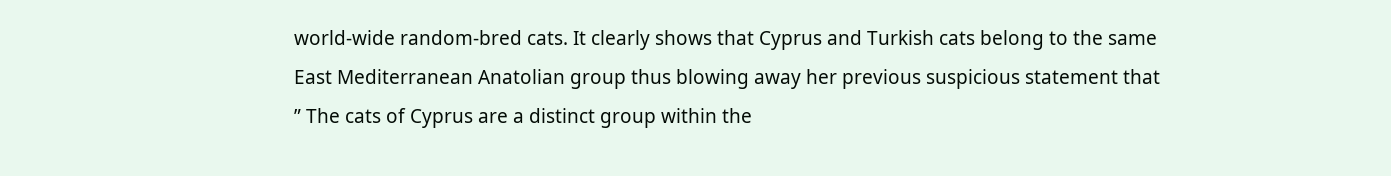world-wide random-bred cats. It clearly shows that Cyprus and Turkish cats belong to the same East Mediterranean Anatolian group thus blowing away her previous suspicious statement that ” The cats of Cyprus are a distinct group within the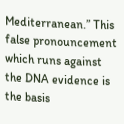Mediterranean.” This false pronouncement which runs against the DNA evidence is the basis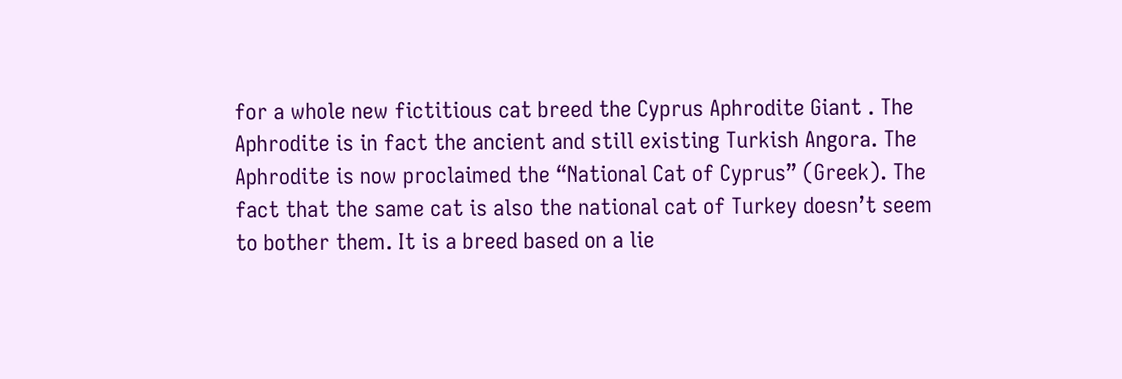for a whole new fictitious cat breed the Cyprus Aphrodite Giant . The Aphrodite is in fact the ancient and still existing Turkish Angora. The Aphrodite is now proclaimed the “National Cat of Cyprus” (Greek). The fact that the same cat is also the national cat of Turkey doesn’t seem to bother them. It is a breed based on a lie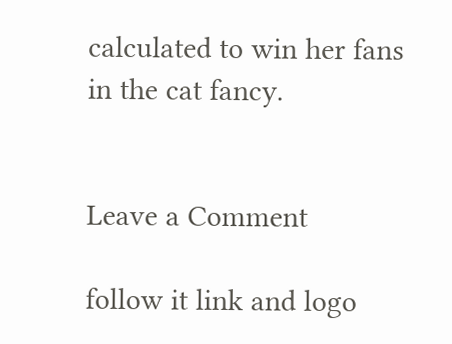calculated to win her fans in the cat fancy.


Leave a Comment

follow it link and logo